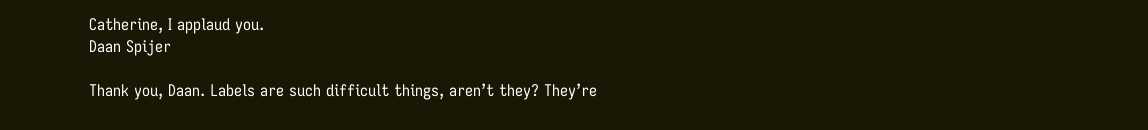Catherine, I applaud you.
Daan Spijer

Thank you, Daan. Labels are such difficult things, aren’t they? They’re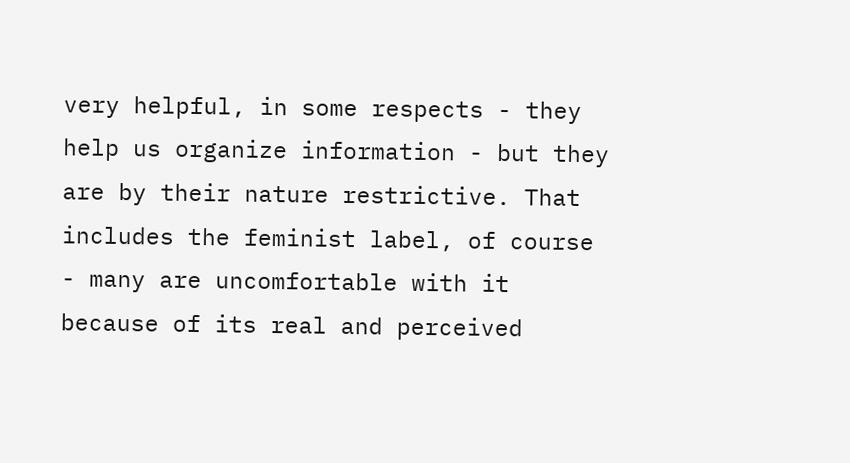very helpful, in some respects - they help us organize information - but they are by their nature restrictive. That includes the feminist label, of course - many are uncomfortable with it because of its real and perceived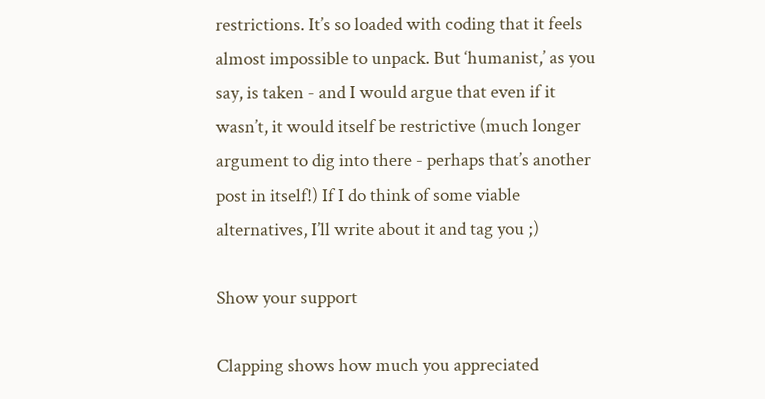restrictions. It’s so loaded with coding that it feels almost impossible to unpack. But ‘humanist,’ as you say, is taken - and I would argue that even if it wasn’t, it would itself be restrictive (much longer argument to dig into there - perhaps that’s another post in itself!) If I do think of some viable alternatives, I’ll write about it and tag you ;)

Show your support

Clapping shows how much you appreciated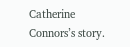Catherine Connors’s story.